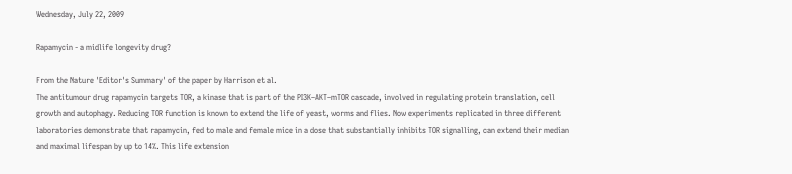Wednesday, July 22, 2009

Rapamycin - a midlife longevity drug?

From the Nature 'Editor's Summary' of the paper by Harrison et al.
The antitumour drug rapamycin targets TOR, a kinase that is part of the PI3K–AKT–mTOR cascade, involved in regulating protein translation, cell growth and autophagy. Reducing TOR function is known to extend the life of yeast, worms and flies. Now experiments replicated in three different laboratories demonstrate that rapamycin, fed to male and female mice in a dose that substantially inhibits TOR signalling, can extend their median and maximal lifespan by up to 14%. This life extension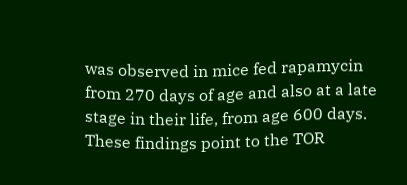was observed in mice fed rapamycin from 270 days of age and also at a late stage in their life, from age 600 days. These findings point to the TOR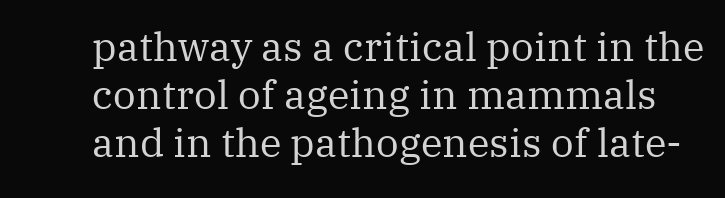pathway as a critical point in the control of ageing in mammals and in the pathogenesis of late-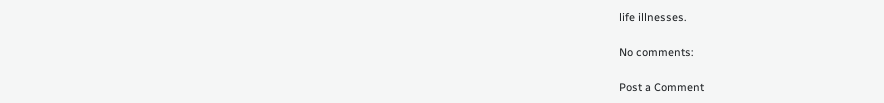life illnesses.

No comments:

Post a Comment